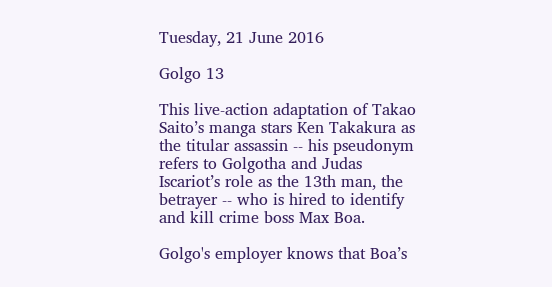Tuesday, 21 June 2016

Golgo 13

This live-action adaptation of Takao Saito’s manga stars Ken Takakura as the titular assassin -- his pseudonym refers to Golgotha and Judas Iscariot’s role as the 13th man, the betrayer -- who is hired to identify and kill crime boss Max Boa.

Golgo's employer knows that Boa’s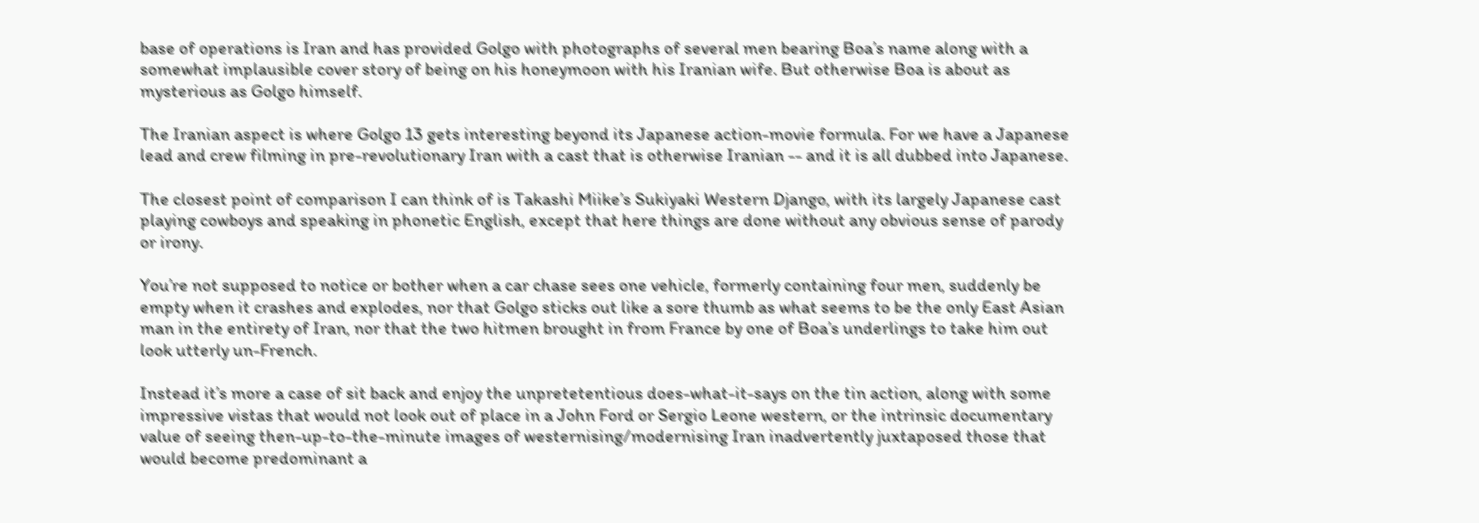base of operations is Iran and has provided Golgo with photographs of several men bearing Boa’s name along with a somewhat implausible cover story of being on his honeymoon with his Iranian wife. But otherwise Boa is about as mysterious as Golgo himself.

The Iranian aspect is where Golgo 13 gets interesting beyond its Japanese action-movie formula. For we have a Japanese lead and crew filming in pre-revolutionary Iran with a cast that is otherwise Iranian -- and it is all dubbed into Japanese.

The closest point of comparison I can think of is Takashi Miike’s Sukiyaki Western Django, with its largely Japanese cast playing cowboys and speaking in phonetic English, except that here things are done without any obvious sense of parody or irony.

You’re not supposed to notice or bother when a car chase sees one vehicle, formerly containing four men, suddenly be empty when it crashes and explodes, nor that Golgo sticks out like a sore thumb as what seems to be the only East Asian man in the entirety of Iran, nor that the two hitmen brought in from France by one of Boa’s underlings to take him out look utterly un-French.

Instead it’s more a case of sit back and enjoy the unpretetentious does-what-it-says on the tin action, along with some impressive vistas that would not look out of place in a John Ford or Sergio Leone western, or the intrinsic documentary value of seeing then-up-to-the-minute images of westernising/modernising Iran inadvertently juxtaposed those that would become predominant a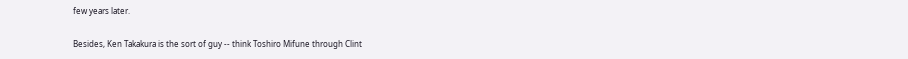few years later.

Besides, Ken Takakura is the sort of guy -- think Toshiro Mifune through Clint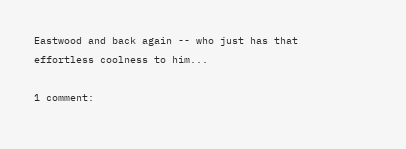Eastwood and back again -- who just has that effortless coolness to him...

1 comment: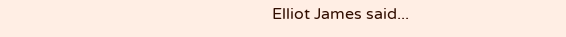Elliot James said...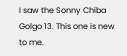I saw the Sonny Chiba Golgo 13. This one is new to me.